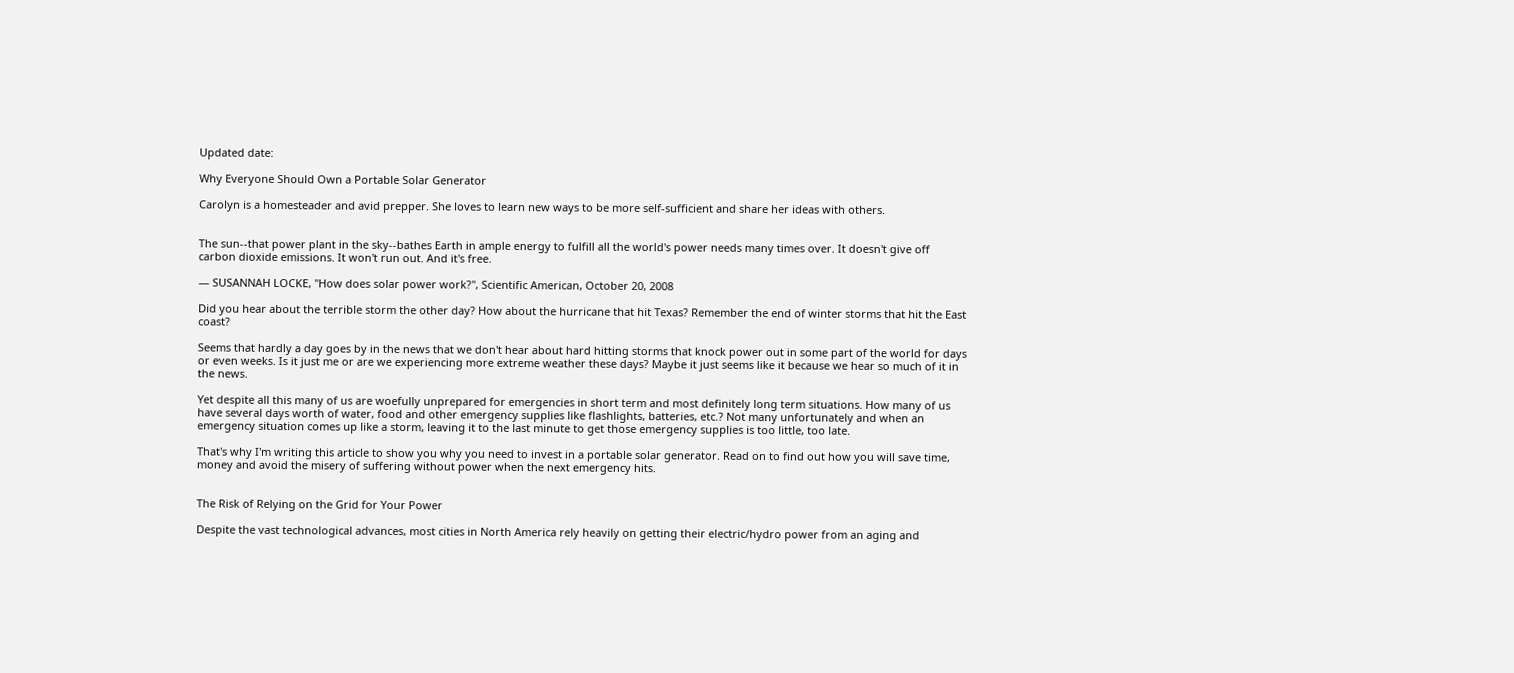Updated date:

Why Everyone Should Own a Portable Solar Generator

Carolyn is a homesteader and avid prepper. She loves to learn new ways to be more self-sufficient and share her ideas with others.


The sun--that power plant in the sky--bathes Earth in ample energy to fulfill all the world's power needs many times over. It doesn't give off carbon dioxide emissions. It won't run out. And it's free.

— SUSANNAH LOCKE, "How does solar power work?", Scientific American, October 20, 2008

Did you hear about the terrible storm the other day? How about the hurricane that hit Texas? Remember the end of winter storms that hit the East coast?

Seems that hardly a day goes by in the news that we don't hear about hard hitting storms that knock power out in some part of the world for days or even weeks. Is it just me or are we experiencing more extreme weather these days? Maybe it just seems like it because we hear so much of it in the news.

Yet despite all this many of us are woefully unprepared for emergencies in short term and most definitely long term situations. How many of us have several days worth of water, food and other emergency supplies like flashlights, batteries, etc.? Not many unfortunately and when an emergency situation comes up like a storm, leaving it to the last minute to get those emergency supplies is too little, too late.

That's why I'm writing this article to show you why you need to invest in a portable solar generator. Read on to find out how you will save time, money and avoid the misery of suffering without power when the next emergency hits.


The Risk of Relying on the Grid for Your Power

Despite the vast technological advances, most cities in North America rely heavily on getting their electric/hydro power from an aging and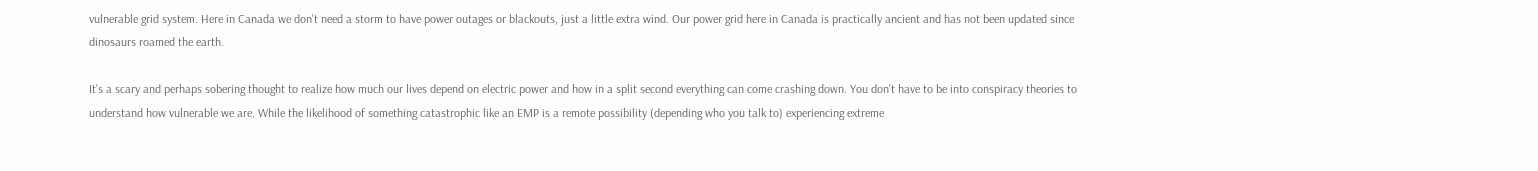vulnerable grid system. Here in Canada we don't need a storm to have power outages or blackouts, just a little extra wind. Our power grid here in Canada is practically ancient and has not been updated since dinosaurs roamed the earth.

It's a scary and perhaps sobering thought to realize how much our lives depend on electric power and how in a split second everything can come crashing down. You don't have to be into conspiracy theories to understand how vulnerable we are. While the likelihood of something catastrophic like an EMP is a remote possibility (depending who you talk to) experiencing extreme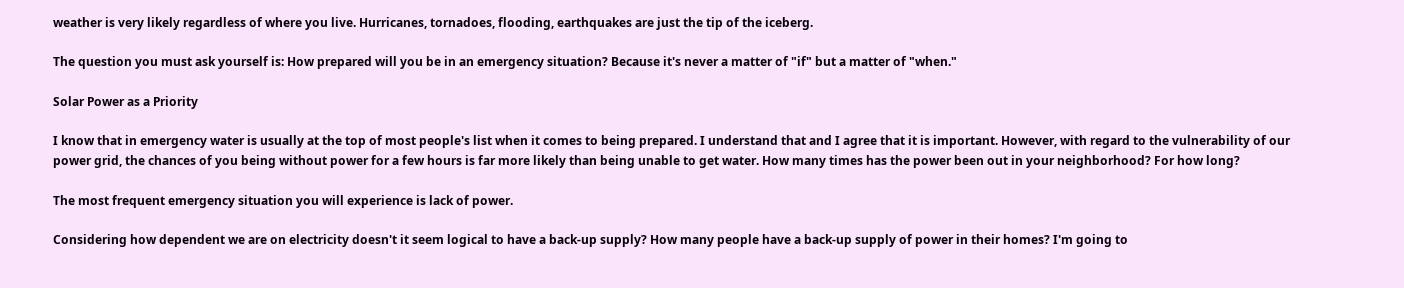weather is very likely regardless of where you live. Hurricanes, tornadoes, flooding, earthquakes are just the tip of the iceberg.

The question you must ask yourself is: How prepared will you be in an emergency situation? Because it's never a matter of "if" but a matter of "when."

Solar Power as a Priority

I know that in emergency water is usually at the top of most people's list when it comes to being prepared. I understand that and I agree that it is important. However, with regard to the vulnerability of our power grid, the chances of you being without power for a few hours is far more likely than being unable to get water. How many times has the power been out in your neighborhood? For how long?

The most frequent emergency situation you will experience is lack of power.

Considering how dependent we are on electricity doesn't it seem logical to have a back-up supply? How many people have a back-up supply of power in their homes? I'm going to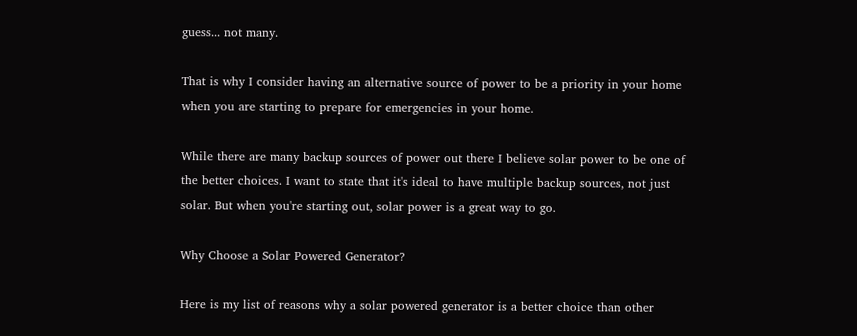guess... not many.

That is why I consider having an alternative source of power to be a priority in your home when you are starting to prepare for emergencies in your home.

While there are many backup sources of power out there I believe solar power to be one of the better choices. I want to state that it's ideal to have multiple backup sources, not just solar. But when you're starting out, solar power is a great way to go.

Why Choose a Solar Powered Generator?

Here is my list of reasons why a solar powered generator is a better choice than other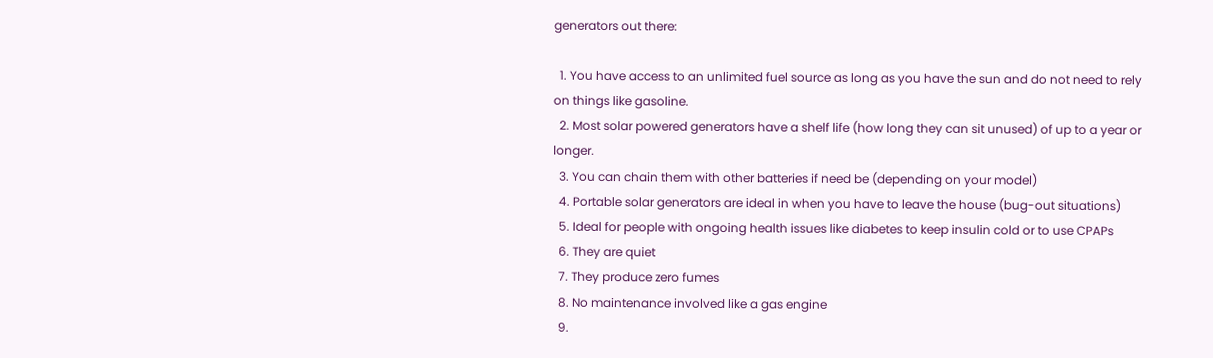generators out there:

  1. You have access to an unlimited fuel source as long as you have the sun and do not need to rely on things like gasoline.
  2. Most solar powered generators have a shelf life (how long they can sit unused) of up to a year or longer.
  3. You can chain them with other batteries if need be (depending on your model)
  4. Portable solar generators are ideal in when you have to leave the house (bug-out situations)
  5. Ideal for people with ongoing health issues like diabetes to keep insulin cold or to use CPAPs
  6. They are quiet
  7. They produce zero fumes
  8. No maintenance involved like a gas engine
  9.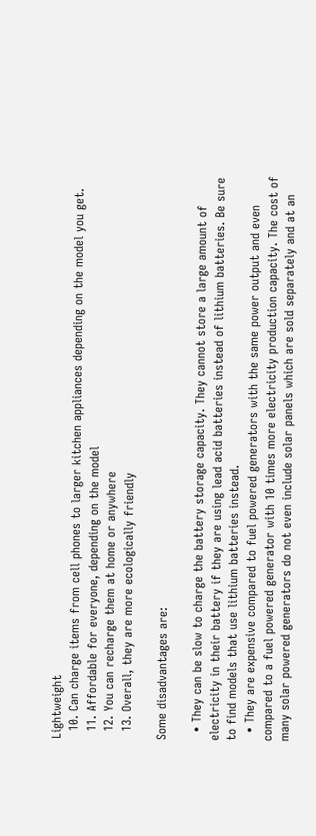Lightweight
  10. Can charge items from cell phones to larger kitchen appliances depending on the model you get.
  11. Affordable for everyone, depending on the model
  12. You can recharge them at home or anywhere
  13. Overall, they are more ecologically friendly

Some disadvantages are:

  • They can be slow to charge the battery storage capacity. They cannot store a large amount of electricity in their battery if they are using lead acid batteries instead of lithium batteries. Be sure to find models that use lithium batteries instead.
  • They are expensive compared to fuel powered generators with the same power output and even compared to a fuel powered generator with 10 times more electricity production capacity. The cost of many solar powered generators do not even include solar panels which are sold separately and at an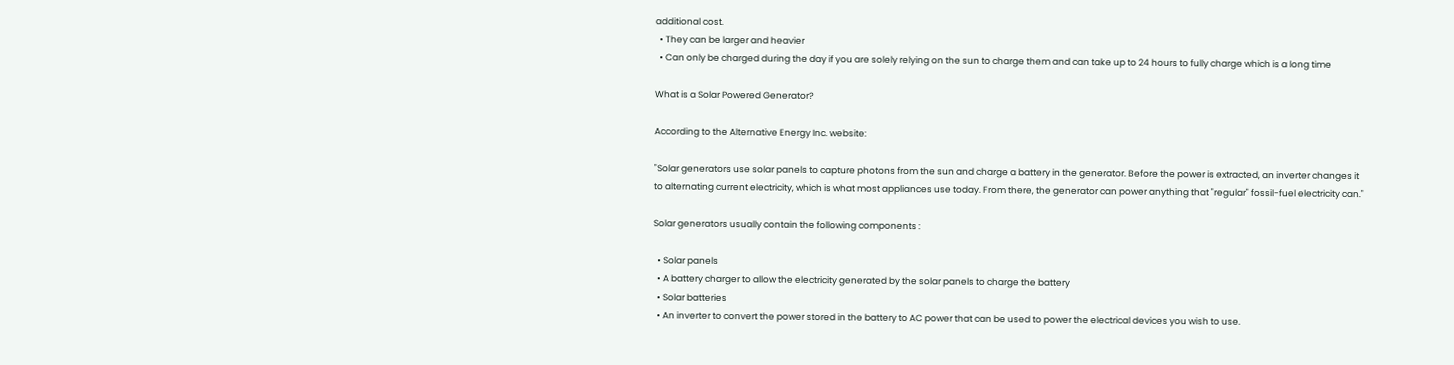additional cost.
  • They can be larger and heavier
  • Can only be charged during the day if you are solely relying on the sun to charge them and can take up to 24 hours to fully charge which is a long time

What is a Solar Powered Generator?

According to the Alternative Energy Inc. website:

"Solar generators use solar panels to capture photons from the sun and charge a battery in the generator. Before the power is extracted, an inverter changes it to alternating current electricity, which is what most appliances use today. From there, the generator can power anything that "regular" fossil-fuel electricity can."

Solar generators usually contain the following components :

  • Solar panels
  • A battery charger to allow the electricity generated by the solar panels to charge the battery
  • Solar batteries
  • An inverter to convert the power stored in the battery to AC power that can be used to power the electrical devices you wish to use.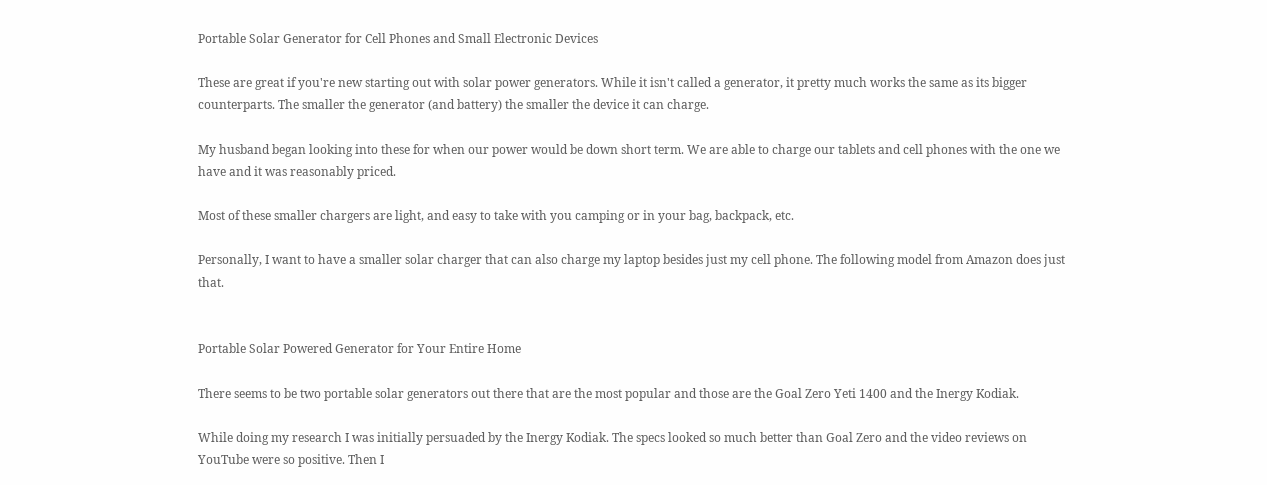Portable Solar Generator for Cell Phones and Small Electronic Devices

These are great if you're new starting out with solar power generators. While it isn't called a generator, it pretty much works the same as its bigger counterparts. The smaller the generator (and battery) the smaller the device it can charge.

My husband began looking into these for when our power would be down short term. We are able to charge our tablets and cell phones with the one we have and it was reasonably priced.

Most of these smaller chargers are light, and easy to take with you camping or in your bag, backpack, etc.

Personally, I want to have a smaller solar charger that can also charge my laptop besides just my cell phone. The following model from Amazon does just that.


Portable Solar Powered Generator for Your Entire Home

There seems to be two portable solar generators out there that are the most popular and those are the Goal Zero Yeti 1400 and the Inergy Kodiak.

While doing my research I was initially persuaded by the Inergy Kodiak. The specs looked so much better than Goal Zero and the video reviews on YouTube were so positive. Then I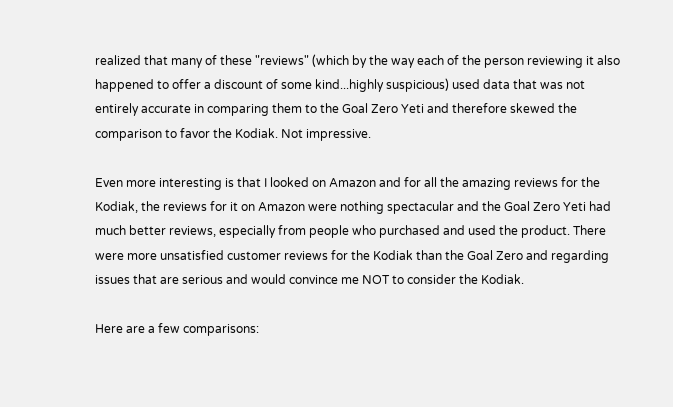realized that many of these "reviews" (which by the way each of the person reviewing it also happened to offer a discount of some kind...highly suspicious) used data that was not entirely accurate in comparing them to the Goal Zero Yeti and therefore skewed the comparison to favor the Kodiak. Not impressive.

Even more interesting is that I looked on Amazon and for all the amazing reviews for the Kodiak, the reviews for it on Amazon were nothing spectacular and the Goal Zero Yeti had much better reviews, especially from people who purchased and used the product. There were more unsatisfied customer reviews for the Kodiak than the Goal Zero and regarding issues that are serious and would convince me NOT to consider the Kodiak.

Here are a few comparisons: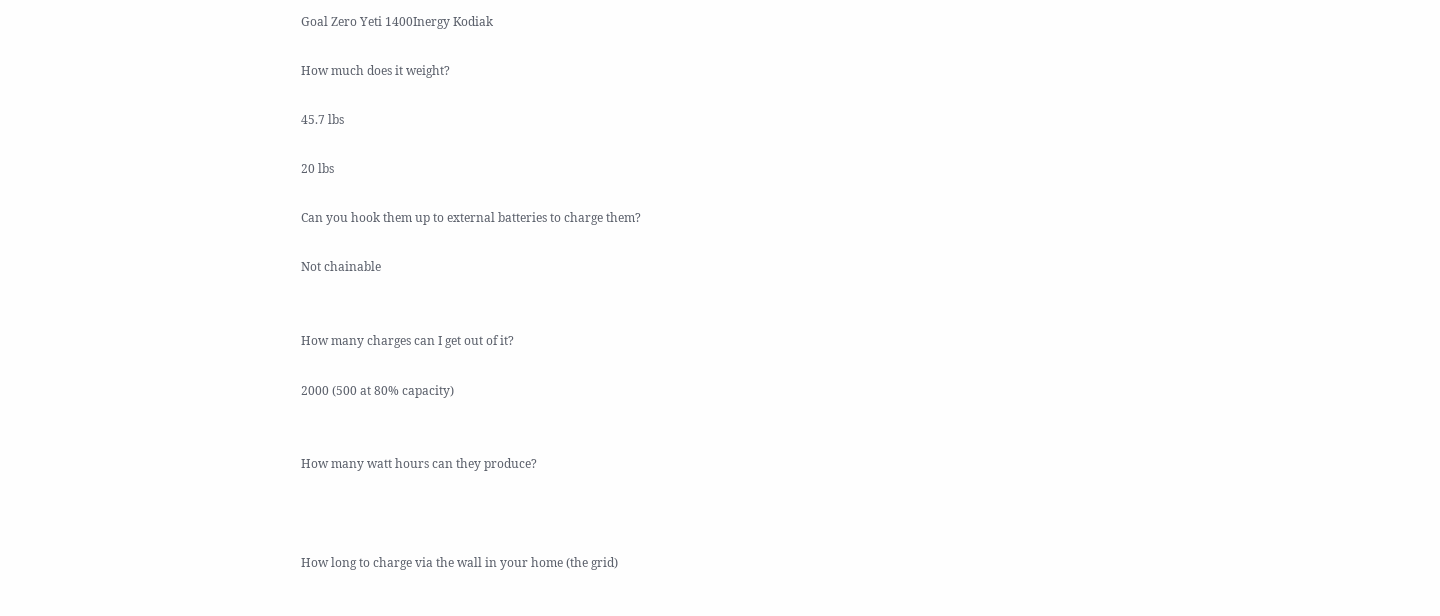Goal Zero Yeti 1400Inergy Kodiak

How much does it weight?

45.7 lbs

20 lbs

Can you hook them up to external batteries to charge them?

Not chainable


How many charges can I get out of it?

2000 (500 at 80% capacity)


How many watt hours can they produce?



How long to charge via the wall in your home (the grid)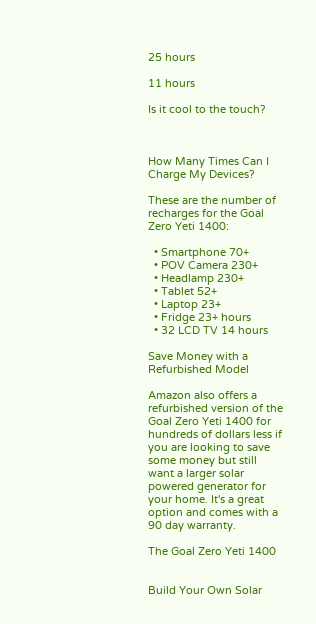25 hours

11 hours

Is it cool to the touch?



How Many Times Can I Charge My Devices?

These are the number of recharges for the Goal Zero Yeti 1400:

  • Smartphone 70+
  • POV Camera 230+
  • Headlamp 230+
  • Tablet 52+
  • Laptop 23+
  • Fridge 23+ hours
  • 32 LCD TV 14 hours

Save Money with a Refurbished Model

Amazon also offers a refurbished version of the Goal Zero Yeti 1400 for hundreds of dollars less if you are looking to save some money but still want a larger solar powered generator for your home. It's a great option and comes with a 90 day warranty.

The Goal Zero Yeti 1400


Build Your Own Solar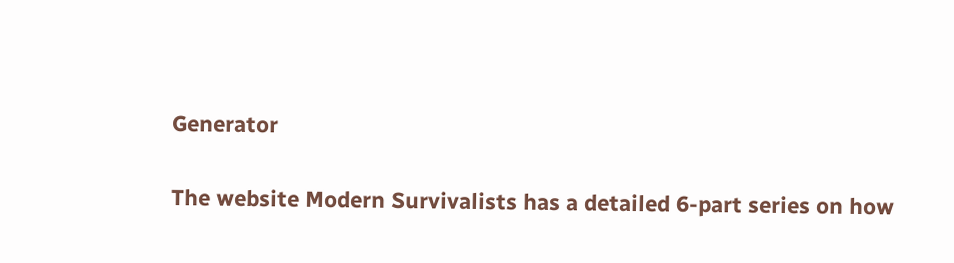Generator

The website Modern Survivalists has a detailed 6-part series on how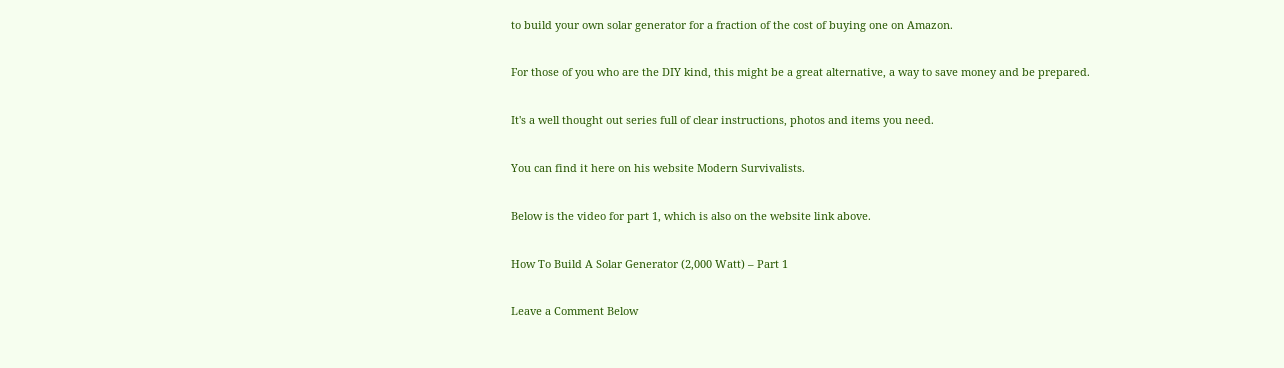to build your own solar generator for a fraction of the cost of buying one on Amazon.

For those of you who are the DIY kind, this might be a great alternative, a way to save money and be prepared.

It's a well thought out series full of clear instructions, photos and items you need.

You can find it here on his website Modern Survivalists.

Below is the video for part 1, which is also on the website link above.

How To Build A Solar Generator (2,000 Watt) – Part 1

Leave a Comment Below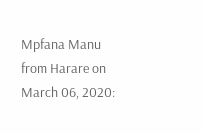Mpfana Manu from Harare on March 06, 2020: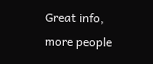Great info, more people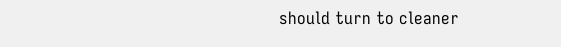should turn to cleaner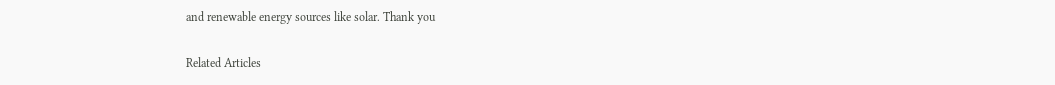and renewable energy sources like solar. Thank you

Related Articles